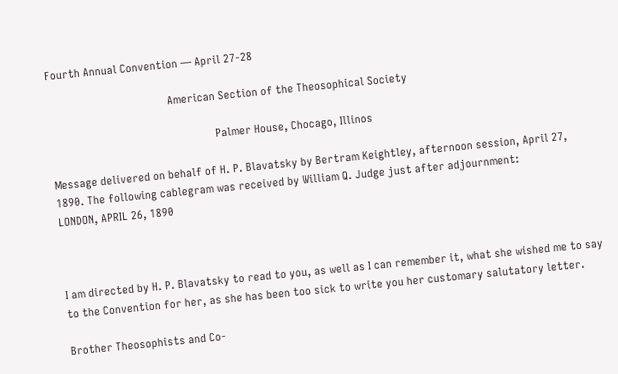Fourth Annual Convention — April 27-28

                                        American Section of the Theosophical Society

                                                       Palmer House, Chocago, Illinos

Message delivered on behalf of H. P. Blavatsky by Bertram Keightley, afternoon session, April 27, 1890. The following cablegram was received by William Q. Judge just after adjournment:
LONDON, APRIL 26, 1890



I am directed by H. P. Blavatsky to read to you, as well as I can remember it, what she wished me to say to the Convention for her, as she has been too sick to write you her customary salutatory letter.

Brother Theosophists and Co-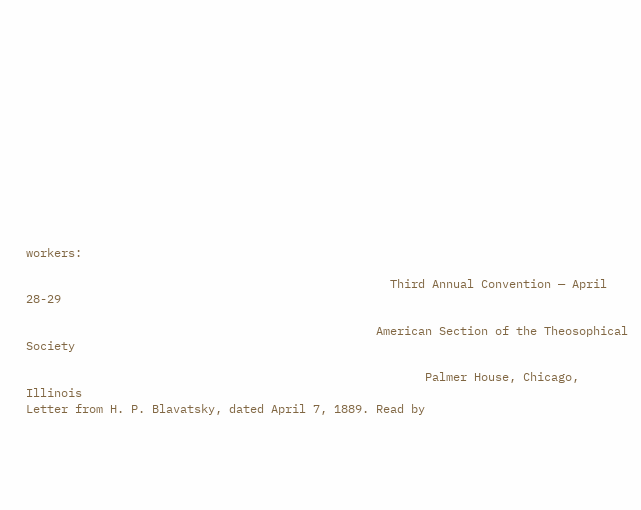workers:

                                                    Third Annual Convention — April 28-29

                                                  American Section of the Theosophical Society

                                                         Palmer House, Chicago, Illinois
Letter from H. P. Blavatsky, dated April 7, 1889. Read by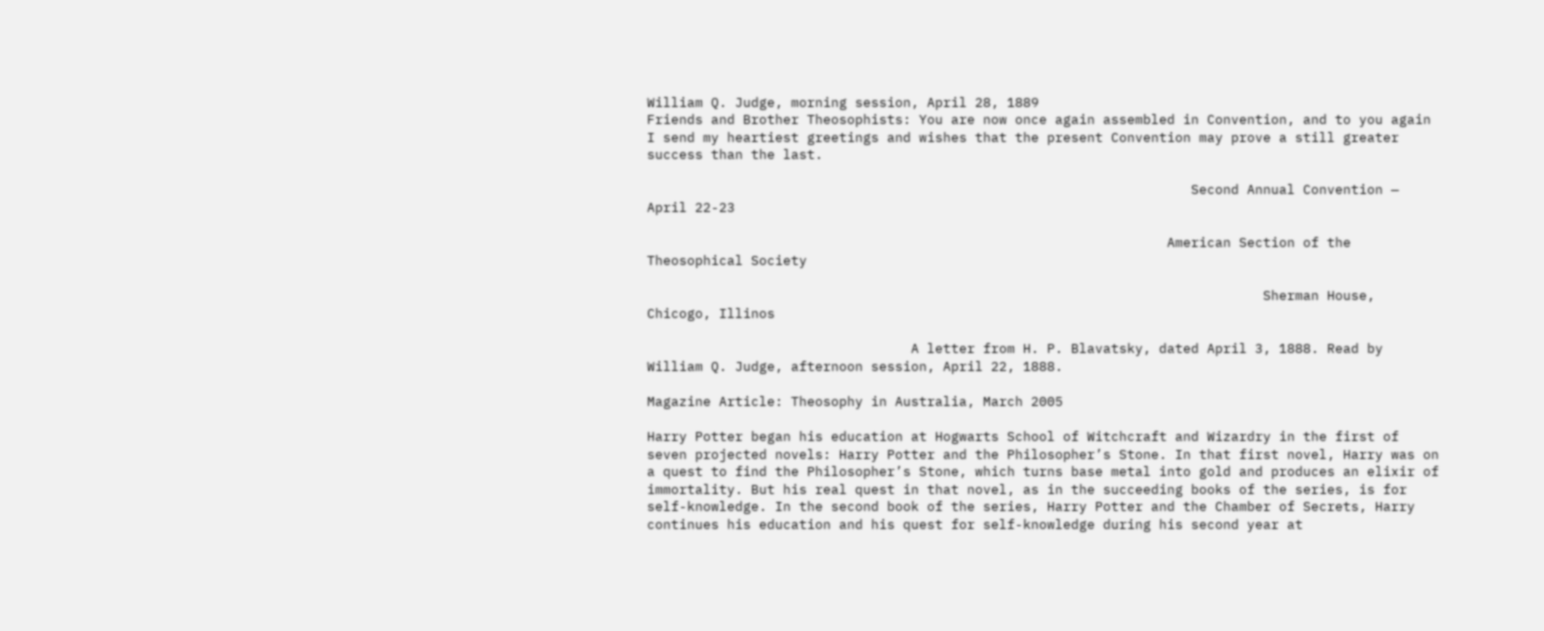William Q. Judge, morning session, April 28, 1889
Friends and Brother Theosophists: You are now once again assembled in Convention, and to you again I send my heartiest greetings and wishes that the present Convention may prove a still greater success than the last.

                                                                    Second Annual Convention — April 22-23

                                                                 American Section of the Theosophical Society

                                                                             Sherman House, Chicogo, Illinos

                                 A letter from H. P. Blavatsky, dated April 3, 1888. Read by William Q. Judge, afternoon session, April 22, 1888.

Magazine Article: Theosophy in Australia, March 2005

Harry Potter began his education at Hogwarts School of Witchcraft and Wizardry in the first of seven projected novels: Harry Potter and the Philosopher’s Stone. In that first novel, Harry was on a quest to find the Philosopher’s Stone, which turns base metal into gold and produces an elixir of immortality. But his real quest in that novel, as in the succeeding books of the series, is for self-knowledge. In the second book of the series, Harry Potter and the Chamber of Secrets, Harry continues his education and his quest for self-knowledge during his second year at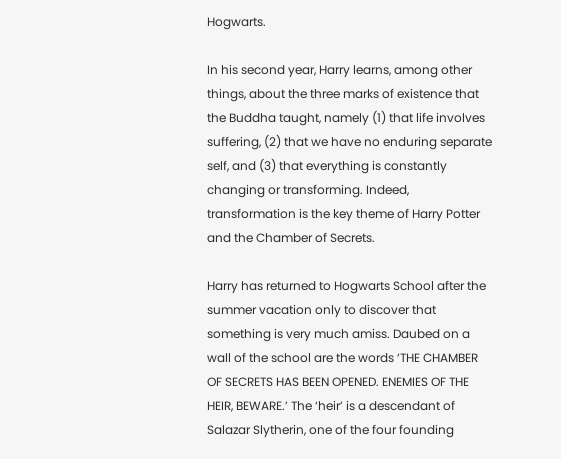Hogwarts.

In his second year, Harry learns, among other things, about the three marks of existence that the Buddha taught, namely (1) that life involves suffering, (2) that we have no enduring separate self, and (3) that everything is constantly changing or transforming. Indeed, transformation is the key theme of Harry Potter and the Chamber of Secrets.

Harry has returned to Hogwarts School after the summer vacation only to discover that something is very much amiss. Daubed on a wall of the school are the words ‘THE CHAMBER OF SECRETS HAS BEEN OPENED. ENEMIES OF THE HEIR, BEWARE.’ The ‘heir’ is a descendant of Salazar Slytherin, one of the four founding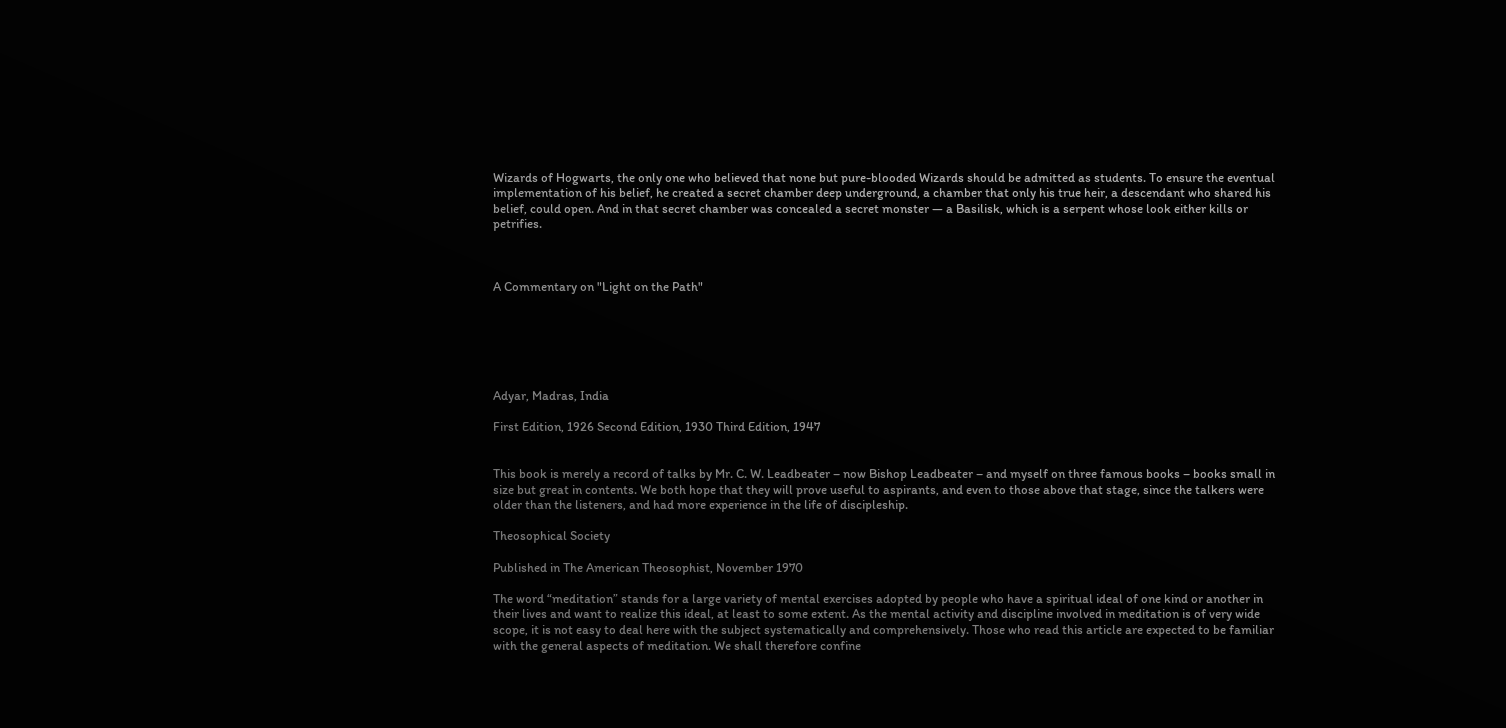Wizards of Hogwarts, the only one who believed that none but pure-blooded Wizards should be admitted as students. To ensure the eventual implementation of his belief, he created a secret chamber deep underground, a chamber that only his true heir, a descendant who shared his belief, could open. And in that secret chamber was concealed a secret monster — a Basilisk, which is a serpent whose look either kills or petrifies.



A Commentary on "Light on the Path"






Adyar, Madras, India

First Edition, 1926 Second Edition, 1930 Third Edition, 1947


This book is merely a record of talks by Mr. C. W. Leadbeater – now Bishop Leadbeater – and myself on three famous books – books small in size but great in contents. We both hope that they will prove useful to aspirants, and even to those above that stage, since the talkers were older than the listeners, and had more experience in the life of discipleship.

Theosophical Society

Published in The American Theosophist, November 1970

The word “meditation” stands for a large variety of mental exercises adopted by people who have a spiritual ideal of one kind or another in their lives and want to realize this ideal, at least to some extent. As the mental activity and discipline involved in meditation is of very wide scope, it is not easy to deal here with the subject systematically and comprehensively. Those who read this article are expected to be familiar with the general aspects of meditation. We shall therefore confine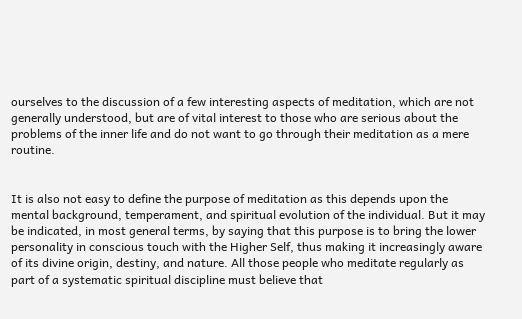ourselves to the discussion of a few interesting aspects of meditation, which are not generally understood, but are of vital interest to those who are serious about the problems of the inner life and do not want to go through their meditation as a mere routine.


It is also not easy to define the purpose of meditation as this depends upon the mental background, temperament, and spiritual evolution of the individual. But it may be indicated, in most general terms, by saying that this purpose is to bring the lower personality in conscious touch with the Higher Self, thus making it increasingly aware of its divine origin, destiny, and nature. All those people who meditate regularly as part of a systematic spiritual discipline must believe that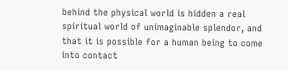behind the physical world is hidden a real spiritual world of unimaginable splendor, and that it is possible for a human being to come into contact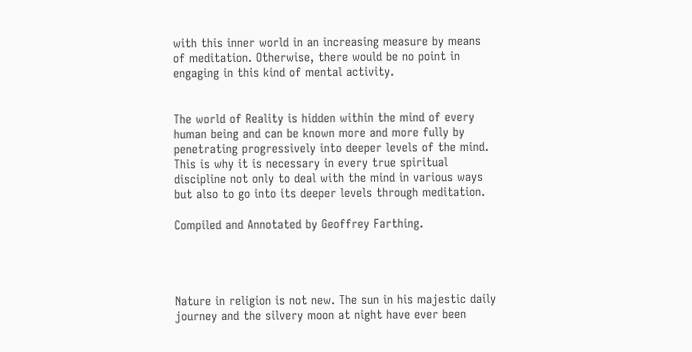with this inner world in an increasing measure by means of meditation. Otherwise, there would be no point in engaging in this kind of mental activity.


The world of Reality is hidden within the mind of every human being and can be known more and more fully by penetrating progressively into deeper levels of the mind. This is why it is necessary in every true spiritual discipline not only to deal with the mind in various ways but also to go into its deeper levels through meditation.

Compiled and Annotated by Geoffrey Farthing.




Nature in religion is not new. The sun in his majestic daily journey and the silvery moon at night have ever been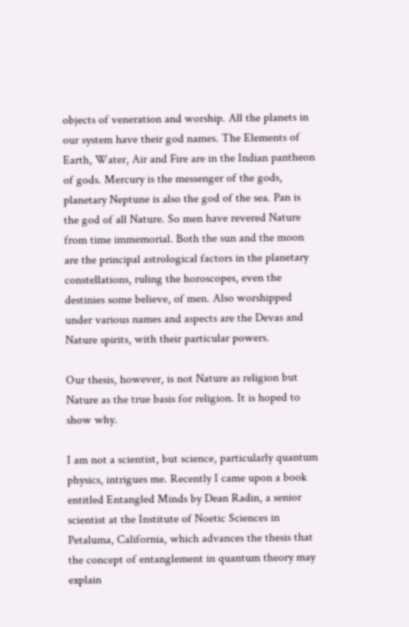objects of veneration and worship. All the planets in our system have their god names. The Elements of Earth, Water, Air and Fire are in the Indian pantheon of gods. Mercury is the messenger of the gods, planetary Neptune is also the god of the sea. Pan is the god of all Nature. So men have revered Nature from time immemorial. Both the sun and the moon are the principal astrological factors in the planetary constellations, ruling the horoscopes, even the destinies some believe, of men. Also worshipped under various names and aspects are the Devas and Nature spirits, with their particular powers.

Our thesis, however, is not Nature as religion but Nature as the true basis for religion. It is hoped to show why.

I am not a scientist, but science, particularly quantum physics, intrigues me. Recently I came upon a book entitled Entangled Minds by Dean Radin, a senior scientist at the Institute of Noetic Sciences in Petaluma, California, which advances the thesis that the concept of entanglement in quantum theory may explain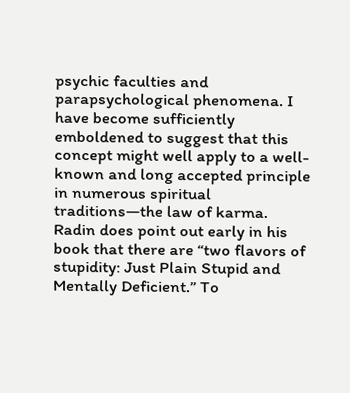psychic faculties and parapsychological phenomena. I have become sufficiently emboldened to suggest that this concept might well apply to a well-known and long accepted principle in numerous spiritual traditions—the law of karma.  Radin does point out early in his book that there are “two flavors of stupidity: Just Plain Stupid and Mentally Deficient.” To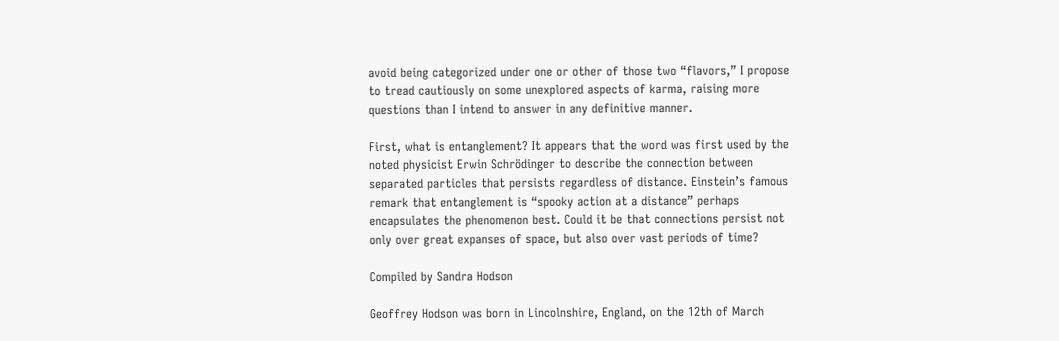avoid being categorized under one or other of those two “flavors,” I propose to tread cautiously on some unexplored aspects of karma, raising more questions than I intend to answer in any definitive manner.

First, what is entanglement? It appears that the word was first used by the noted physicist Erwin Schrödinger to describe the connection between separated particles that persists regardless of distance. Einstein’s famous remark that entanglement is “spooky action at a distance” perhaps encapsulates the phenomenon best. Could it be that connections persist not only over great expanses of space, but also over vast periods of time?

Compiled by Sandra Hodson

Geoffrey Hodson was born in Lincolnshire, England, on the 12th of March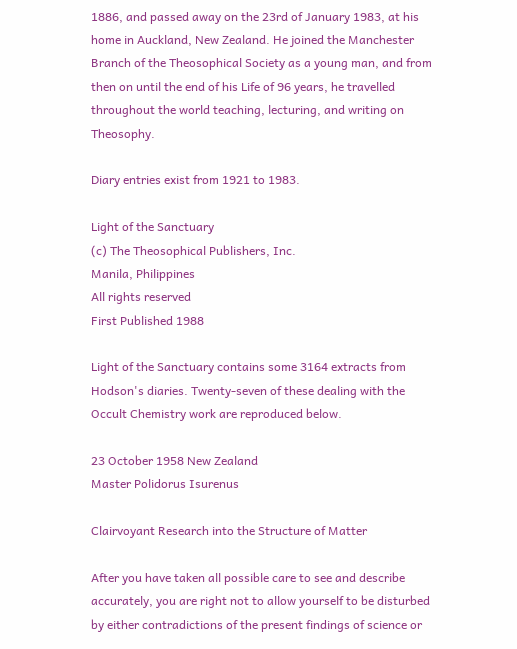1886, and passed away on the 23rd of January 1983, at his home in Auckland, New Zealand. He joined the Manchester Branch of the Theosophical Society as a young man, and from then on until the end of his Life of 96 years, he travelled throughout the world teaching, lecturing, and writing on Theosophy.

Diary entries exist from 1921 to 1983.

Light of the Sanctuary
(c) The Theosophical Publishers, Inc.
Manila, Philippines
All rights reserved
First Published 1988

Light of the Sanctuary contains some 3164 extracts from Hodson's diaries. Twenty-seven of these dealing with the Occult Chemistry work are reproduced below.

23 October 1958 New Zealand
Master Polidorus Isurenus

Clairvoyant Research into the Structure of Matter

After you have taken all possible care to see and describe accurately, you are right not to allow yourself to be disturbed by either contradictions of the present findings of science or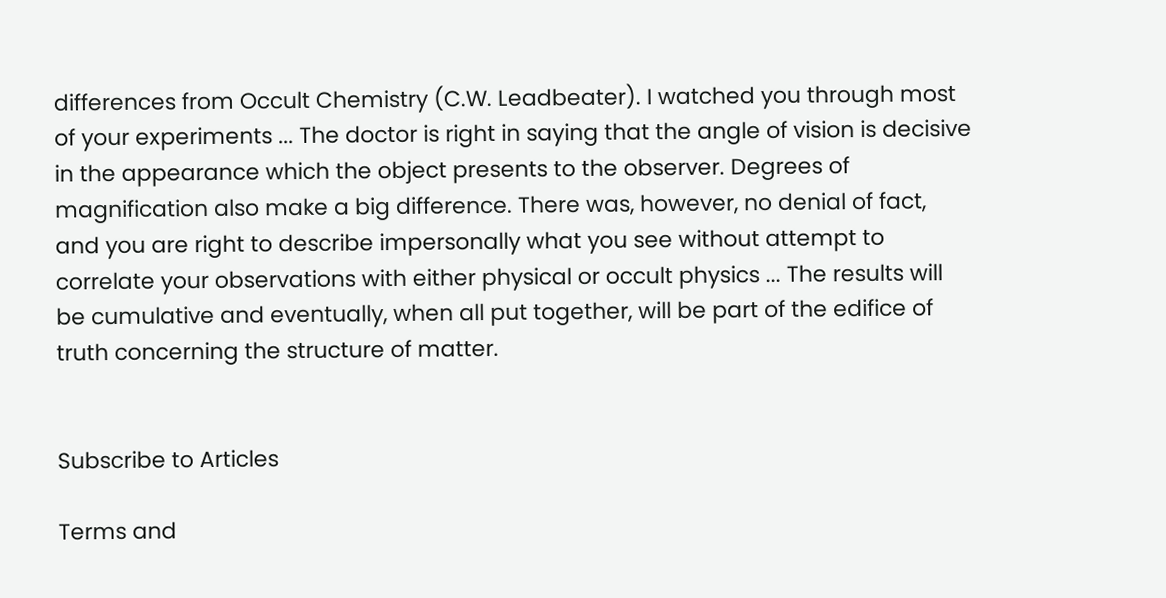differences from Occult Chemistry (C.W. Leadbeater). I watched you through most of your experiments ... The doctor is right in saying that the angle of vision is decisive in the appearance which the object presents to the observer. Degrees of magnification also make a big difference. There was, however, no denial of fact, and you are right to describe impersonally what you see without attempt to correlate your observations with either physical or occult physics ... The results will be cumulative and eventually, when all put together, will be part of the edifice of truth concerning the structure of matter.


Subscribe to Articles

Terms and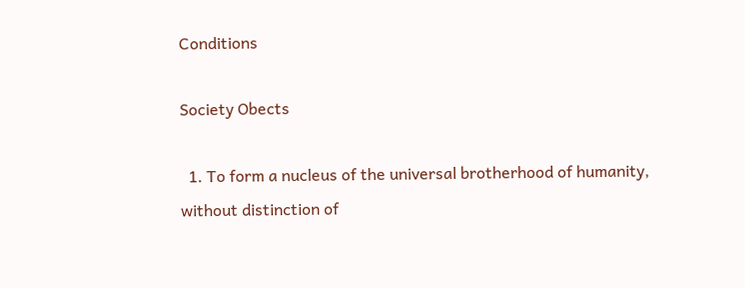Conditions

Society Obects

  1. To form a nucleus of the universal brotherhood of humanity, without distinction of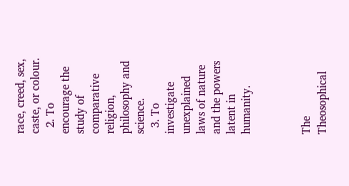race, creed, sex, caste, or colour.
  2. To encourage the study of comparative religion, philosophy and science.
  3. To investigate unexplained laws of nature and the powers latent in humanity.



The Theosophical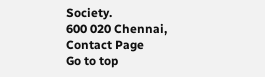Society.
600 020 Chennai,
Contact Page
Go to top